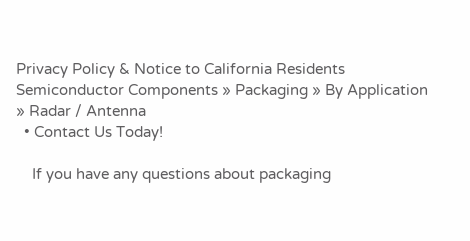Privacy Policy & Notice to California Residents
Semiconductor Components » Packaging » By Application » Radar / Antenna
  • Contact Us Today!

    If you have any questions about packaging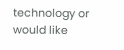technology or would like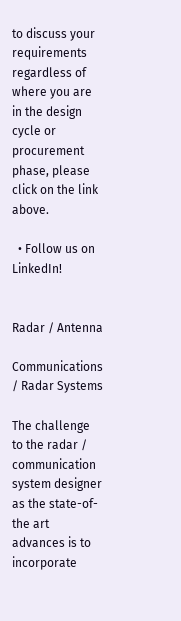to discuss your requirements regardless of where you are in the design cycle or procurement phase, please click on the link above.

  • Follow us on LinkedIn!


Radar / Antenna

Communications / Radar Systems

The challenge to the radar / communication system designer as the state-of-the art advances is to incorporate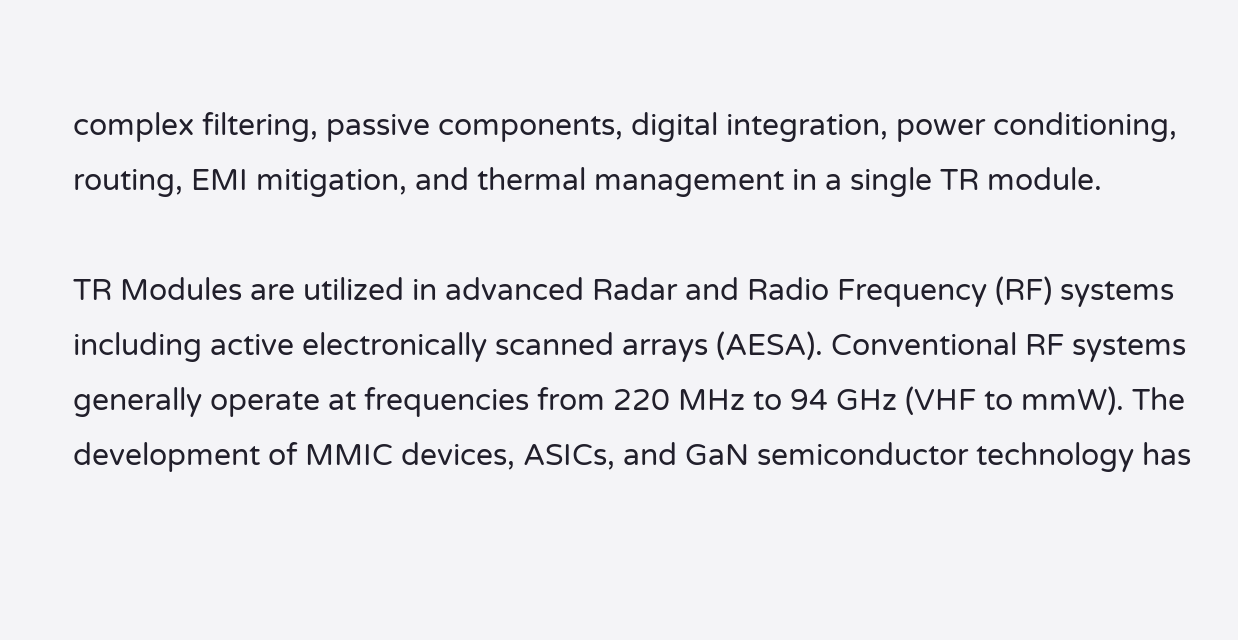complex filtering, passive components, digital integration, power conditioning, routing, EMI mitigation, and thermal management in a single TR module.

TR Modules are utilized in advanced Radar and Radio Frequency (RF) systems including active electronically scanned arrays (AESA). Conventional RF systems generally operate at frequencies from 220 MHz to 94 GHz (VHF to mmW). The development of MMIC devices, ASICs, and GaN semiconductor technology has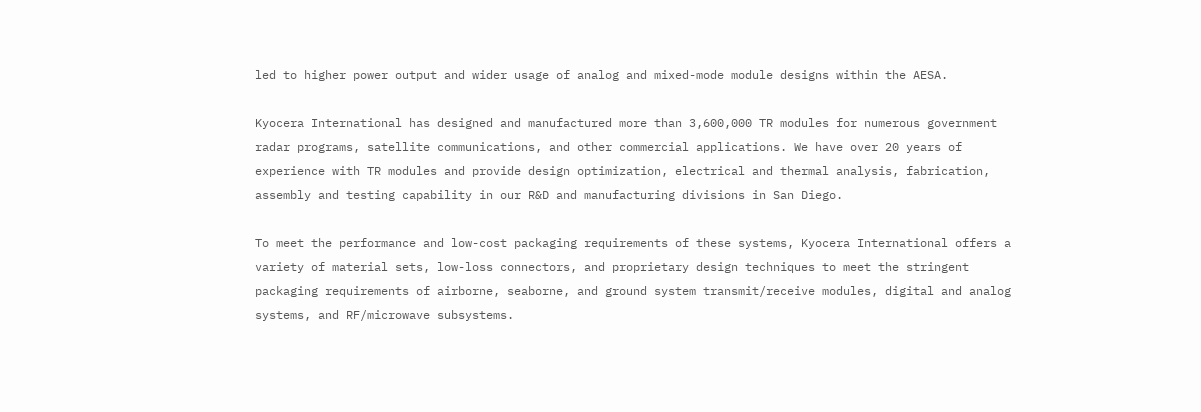led to higher power output and wider usage of analog and mixed-mode module designs within the AESA.

Kyocera International has designed and manufactured more than 3,600,000 TR modules for numerous government radar programs, satellite communications, and other commercial applications. We have over 20 years of experience with TR modules and provide design optimization, electrical and thermal analysis, fabrication, assembly and testing capability in our R&D and manufacturing divisions in San Diego.

To meet the performance and low-cost packaging requirements of these systems, Kyocera International offers a variety of material sets, low-loss connectors, and proprietary design techniques to meet the stringent packaging requirements of airborne, seaborne, and ground system transmit/receive modules, digital and analog systems, and RF/microwave subsystems.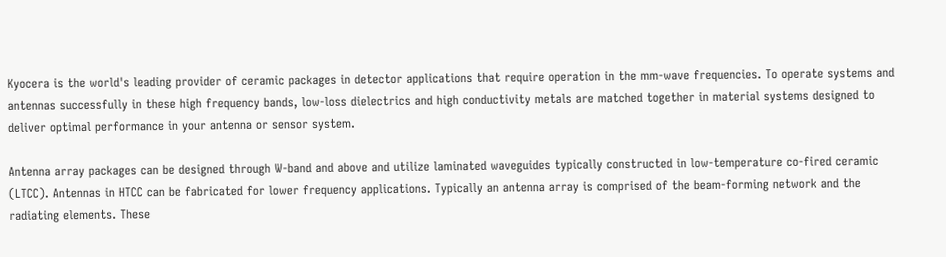Kyocera is the world's leading provider of ceramic packages in detector applications that require operation in the mm-wave frequencies. To operate systems and antennas successfully in these high frequency bands, low-loss dielectrics and high conductivity metals are matched together in material systems designed to deliver optimal performance in your antenna or sensor system.

Antenna array packages can be designed through W-band and above and utilize laminated waveguides typically constructed in low-temperature co-fired ceramic (LTCC). Antennas in HTCC can be fabricated for lower frequency applications. Typically an antenna array is comprised of the beam-forming network and the radiating elements. These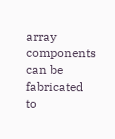array components can be fabricated to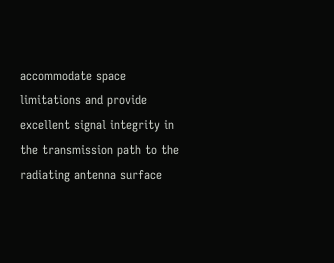accommodate space limitations and provide excellent signal integrity in the transmission path to the radiating antenna surface